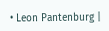• Leon Pantenburg |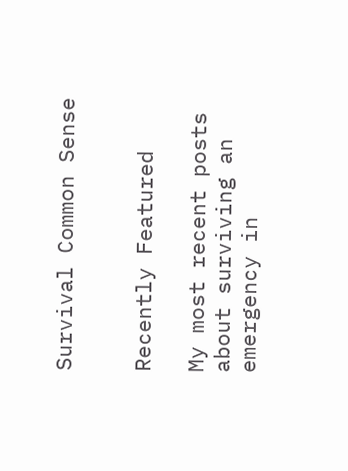Survival Common Sense


Recently Featured

My most recent posts about surviving an emergency in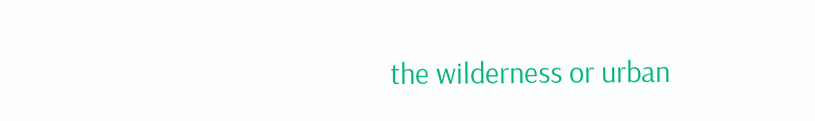the wilderness or urban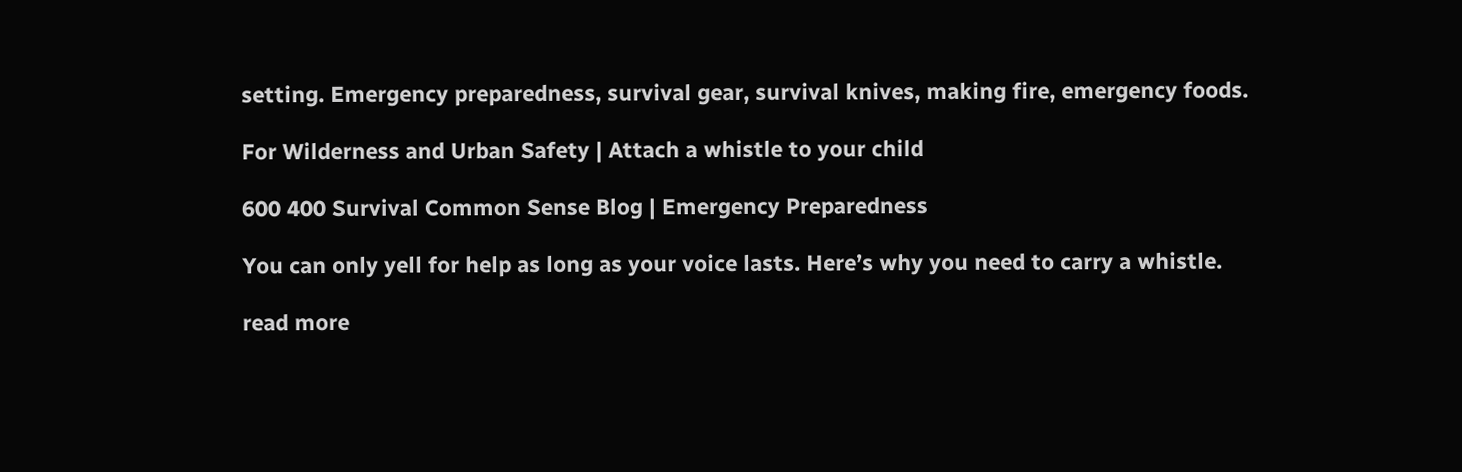setting. Emergency preparedness, survival gear, survival knives, making fire, emergency foods.

For Wilderness and Urban Safety | Attach a whistle to your child

600 400 Survival Common Sense Blog | Emergency Preparedness

You can only yell for help as long as your voice lasts. Here’s why you need to carry a whistle.

read more